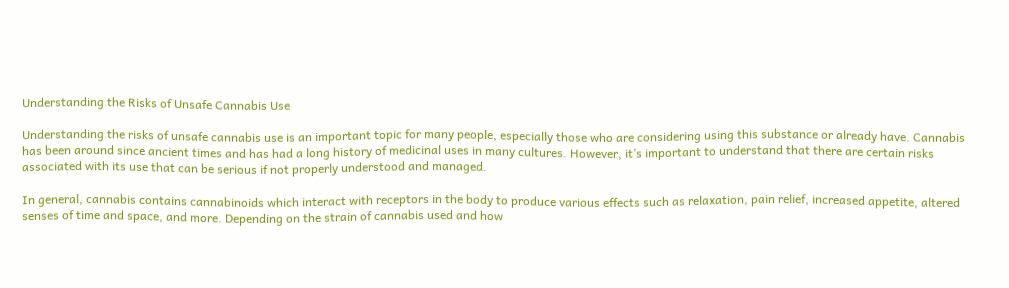Understanding the Risks of Unsafe Cannabis Use

Understanding the risks of unsafe cannabis use is an important topic for many people, especially those who are considering using this substance or already have. Cannabis has been around since ancient times and has had a long history of medicinal uses in many cultures. However, it’s important to understand that there are certain risks associated with its use that can be serious if not properly understood and managed.

In general, cannabis contains cannabinoids which interact with receptors in the body to produce various effects such as relaxation, pain relief, increased appetite, altered senses of time and space, and more. Depending on the strain of cannabis used and how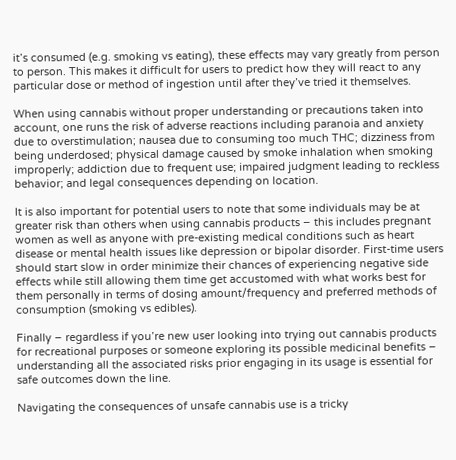it’s consumed (e.g. smoking vs eating), these effects may vary greatly from person to person. This makes it difficult for users to predict how they will react to any particular dose or method of ingestion until after they’ve tried it themselves.

When using cannabis without proper understanding or precautions taken into account, one runs the risk of adverse reactions including paranoia and anxiety due to overstimulation; nausea due to consuming too much THC; dizziness from being underdosed; physical damage caused by smoke inhalation when smoking improperly; addiction due to frequent use; impaired judgment leading to reckless behavior; and legal consequences depending on location.

It is also important for potential users to note that some individuals may be at greater risk than others when using cannabis products – this includes pregnant women as well as anyone with pre-existing medical conditions such as heart disease or mental health issues like depression or bipolar disorder. First-time users should start slow in order minimize their chances of experiencing negative side effects while still allowing them time get accustomed with what works best for them personally in terms of dosing amount/frequency and preferred methods of consumption (smoking vs edibles).

Finally – regardless if you’re new user looking into trying out cannabis products for recreational purposes or someone exploring its possible medicinal benefits – understanding all the associated risks prior engaging in its usage is essential for safe outcomes down the line.

Navigating the consequences of unsafe cannabis use is a tricky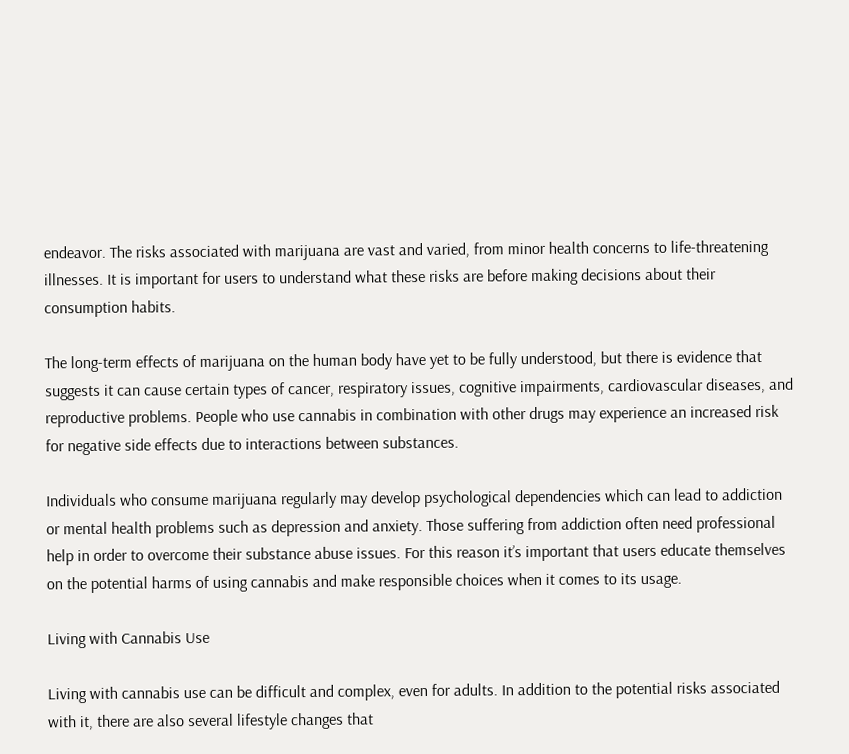endeavor. The risks associated with marijuana are vast and varied, from minor health concerns to life-threatening illnesses. It is important for users to understand what these risks are before making decisions about their consumption habits.

The long-term effects of marijuana on the human body have yet to be fully understood, but there is evidence that suggests it can cause certain types of cancer, respiratory issues, cognitive impairments, cardiovascular diseases, and reproductive problems. People who use cannabis in combination with other drugs may experience an increased risk for negative side effects due to interactions between substances.

Individuals who consume marijuana regularly may develop psychological dependencies which can lead to addiction or mental health problems such as depression and anxiety. Those suffering from addiction often need professional help in order to overcome their substance abuse issues. For this reason it’s important that users educate themselves on the potential harms of using cannabis and make responsible choices when it comes to its usage.

Living with Cannabis Use

Living with cannabis use can be difficult and complex, even for adults. In addition to the potential risks associated with it, there are also several lifestyle changes that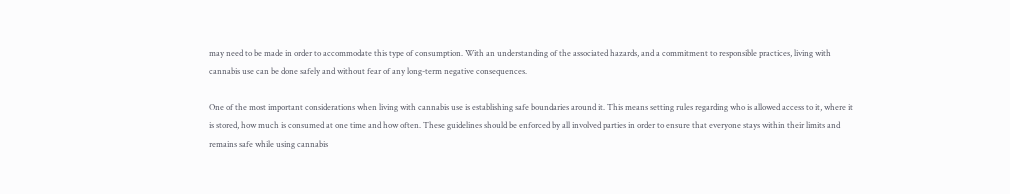may need to be made in order to accommodate this type of consumption. With an understanding of the associated hazards, and a commitment to responsible practices, living with cannabis use can be done safely and without fear of any long-term negative consequences.

One of the most important considerations when living with cannabis use is establishing safe boundaries around it. This means setting rules regarding who is allowed access to it, where it is stored, how much is consumed at one time and how often. These guidelines should be enforced by all involved parties in order to ensure that everyone stays within their limits and remains safe while using cannabis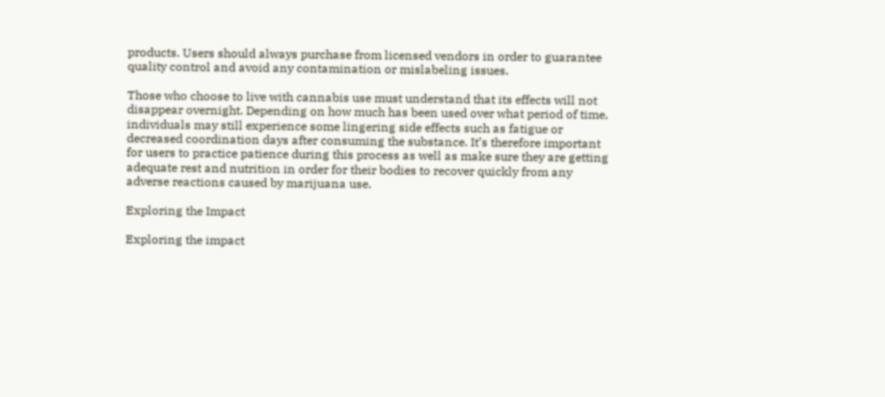products. Users should always purchase from licensed vendors in order to guarantee quality control and avoid any contamination or mislabeling issues.

Those who choose to live with cannabis use must understand that its effects will not disappear overnight. Depending on how much has been used over what period of time, individuals may still experience some lingering side effects such as fatigue or decreased coordination days after consuming the substance. It’s therefore important for users to practice patience during this process as well as make sure they are getting adequate rest and nutrition in order for their bodies to recover quickly from any adverse reactions caused by marijuana use.

Exploring the Impact

Exploring the impact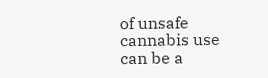of unsafe cannabis use can be a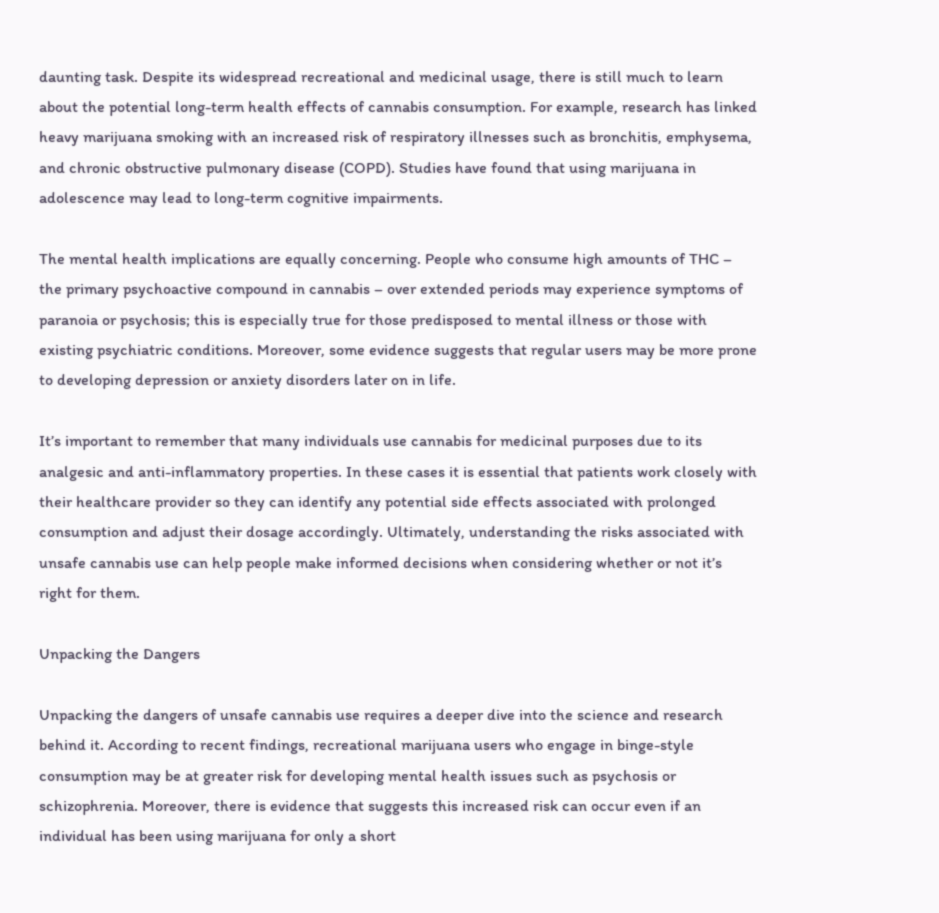daunting task. Despite its widespread recreational and medicinal usage, there is still much to learn about the potential long-term health effects of cannabis consumption. For example, research has linked heavy marijuana smoking with an increased risk of respiratory illnesses such as bronchitis, emphysema, and chronic obstructive pulmonary disease (COPD). Studies have found that using marijuana in adolescence may lead to long-term cognitive impairments.

The mental health implications are equally concerning. People who consume high amounts of THC – the primary psychoactive compound in cannabis – over extended periods may experience symptoms of paranoia or psychosis; this is especially true for those predisposed to mental illness or those with existing psychiatric conditions. Moreover, some evidence suggests that regular users may be more prone to developing depression or anxiety disorders later on in life.

It’s important to remember that many individuals use cannabis for medicinal purposes due to its analgesic and anti-inflammatory properties. In these cases it is essential that patients work closely with their healthcare provider so they can identify any potential side effects associated with prolonged consumption and adjust their dosage accordingly. Ultimately, understanding the risks associated with unsafe cannabis use can help people make informed decisions when considering whether or not it’s right for them.

Unpacking the Dangers

Unpacking the dangers of unsafe cannabis use requires a deeper dive into the science and research behind it. According to recent findings, recreational marijuana users who engage in binge-style consumption may be at greater risk for developing mental health issues such as psychosis or schizophrenia. Moreover, there is evidence that suggests this increased risk can occur even if an individual has been using marijuana for only a short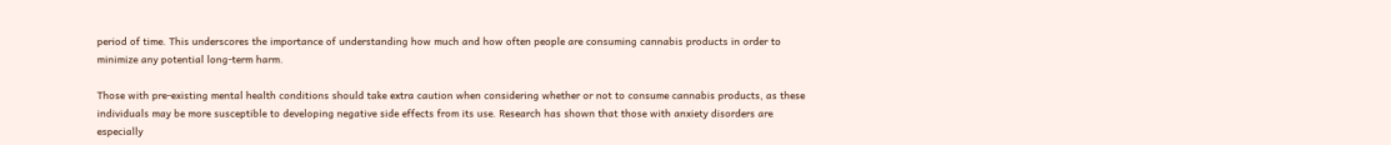period of time. This underscores the importance of understanding how much and how often people are consuming cannabis products in order to minimize any potential long-term harm.

Those with pre-existing mental health conditions should take extra caution when considering whether or not to consume cannabis products, as these individuals may be more susceptible to developing negative side effects from its use. Research has shown that those with anxiety disorders are especially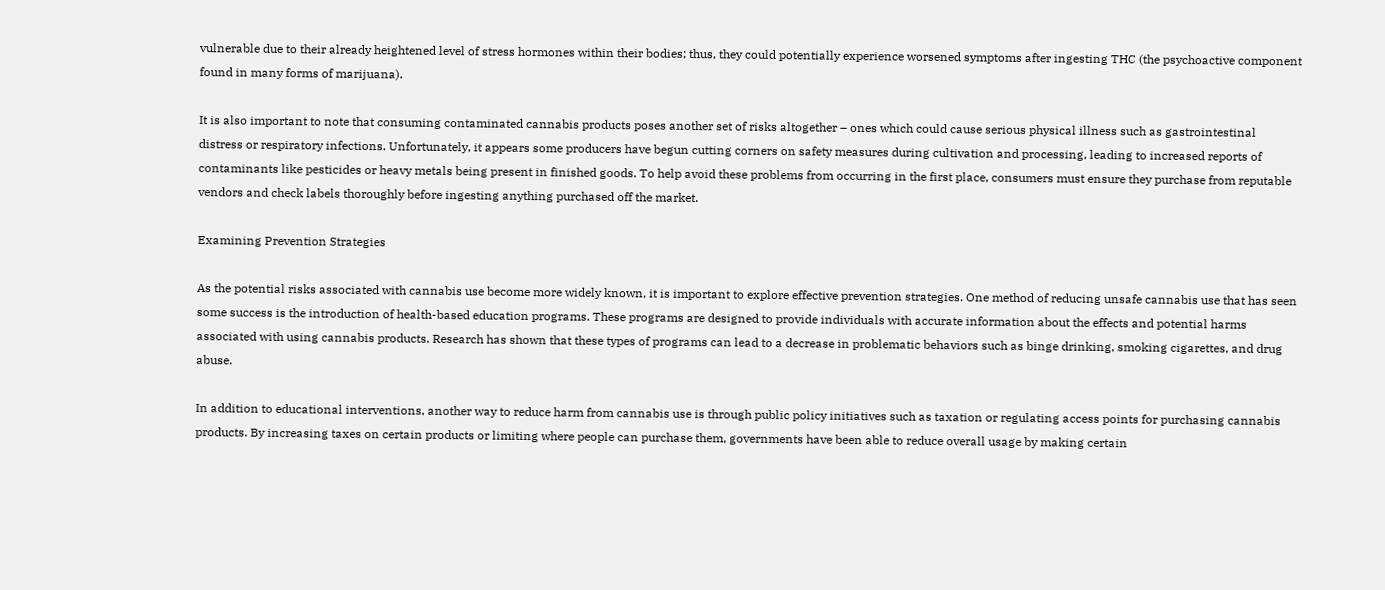vulnerable due to their already heightened level of stress hormones within their bodies; thus, they could potentially experience worsened symptoms after ingesting THC (the psychoactive component found in many forms of marijuana).

It is also important to note that consuming contaminated cannabis products poses another set of risks altogether – ones which could cause serious physical illness such as gastrointestinal distress or respiratory infections. Unfortunately, it appears some producers have begun cutting corners on safety measures during cultivation and processing, leading to increased reports of contaminants like pesticides or heavy metals being present in finished goods. To help avoid these problems from occurring in the first place, consumers must ensure they purchase from reputable vendors and check labels thoroughly before ingesting anything purchased off the market.

Examining Prevention Strategies

As the potential risks associated with cannabis use become more widely known, it is important to explore effective prevention strategies. One method of reducing unsafe cannabis use that has seen some success is the introduction of health-based education programs. These programs are designed to provide individuals with accurate information about the effects and potential harms associated with using cannabis products. Research has shown that these types of programs can lead to a decrease in problematic behaviors such as binge drinking, smoking cigarettes, and drug abuse.

In addition to educational interventions, another way to reduce harm from cannabis use is through public policy initiatives such as taxation or regulating access points for purchasing cannabis products. By increasing taxes on certain products or limiting where people can purchase them, governments have been able to reduce overall usage by making certain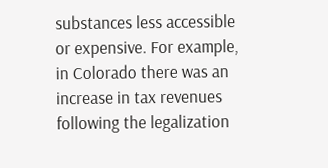substances less accessible or expensive. For example, in Colorado there was an increase in tax revenues following the legalization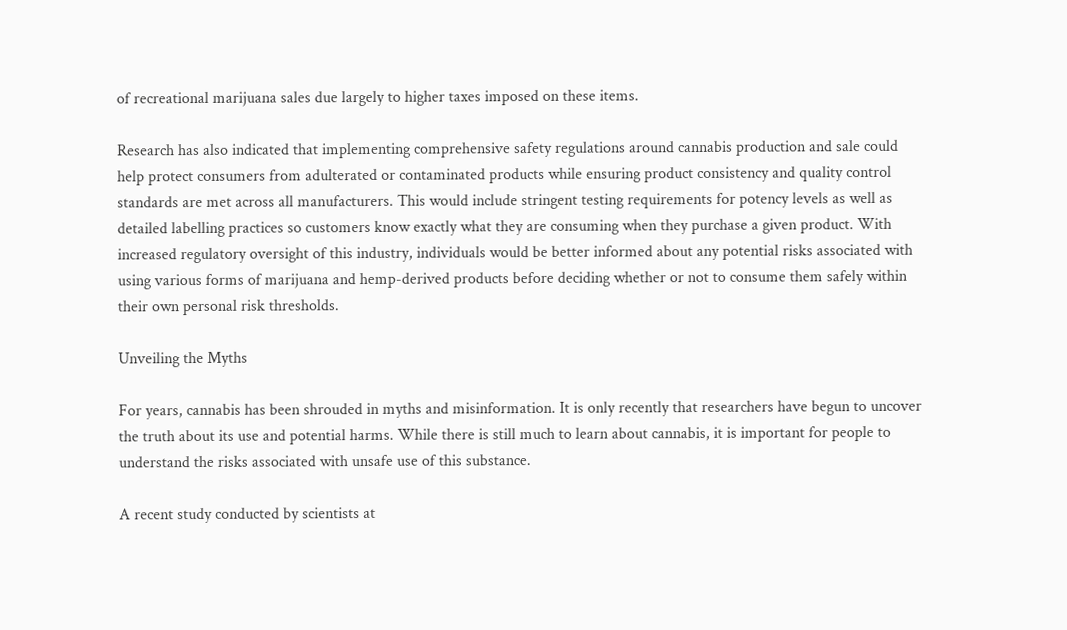of recreational marijuana sales due largely to higher taxes imposed on these items.

Research has also indicated that implementing comprehensive safety regulations around cannabis production and sale could help protect consumers from adulterated or contaminated products while ensuring product consistency and quality control standards are met across all manufacturers. This would include stringent testing requirements for potency levels as well as detailed labelling practices so customers know exactly what they are consuming when they purchase a given product. With increased regulatory oversight of this industry, individuals would be better informed about any potential risks associated with using various forms of marijuana and hemp-derived products before deciding whether or not to consume them safely within their own personal risk thresholds.

Unveiling the Myths

For years, cannabis has been shrouded in myths and misinformation. It is only recently that researchers have begun to uncover the truth about its use and potential harms. While there is still much to learn about cannabis, it is important for people to understand the risks associated with unsafe use of this substance.

A recent study conducted by scientists at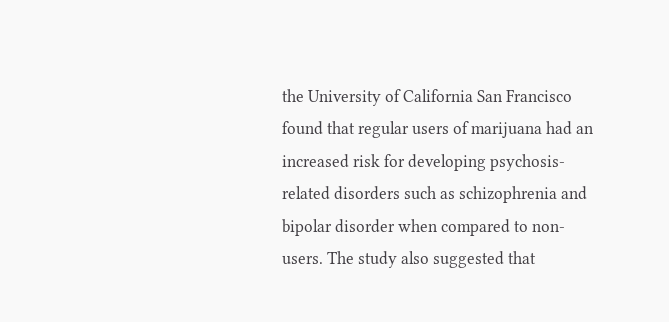the University of California San Francisco found that regular users of marijuana had an increased risk for developing psychosis-related disorders such as schizophrenia and bipolar disorder when compared to non-users. The study also suggested that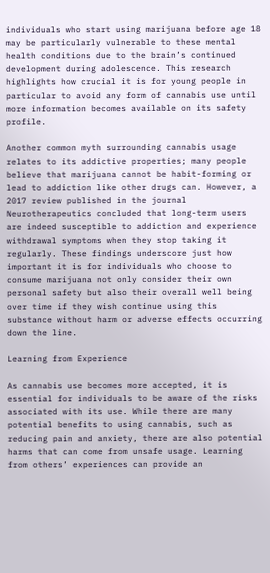individuals who start using marijuana before age 18 may be particularly vulnerable to these mental health conditions due to the brain’s continued development during adolescence. This research highlights how crucial it is for young people in particular to avoid any form of cannabis use until more information becomes available on its safety profile.

Another common myth surrounding cannabis usage relates to its addictive properties; many people believe that marijuana cannot be habit-forming or lead to addiction like other drugs can. However, a 2017 review published in the journal Neurotherapeutics concluded that long-term users are indeed susceptible to addiction and experience withdrawal symptoms when they stop taking it regularly. These findings underscore just how important it is for individuals who choose to consume marijuana not only consider their own personal safety but also their overall well being over time if they wish continue using this substance without harm or adverse effects occurring down the line.

Learning from Experience

As cannabis use becomes more accepted, it is essential for individuals to be aware of the risks associated with its use. While there are many potential benefits to using cannabis, such as reducing pain and anxiety, there are also potential harms that can come from unsafe usage. Learning from others’ experiences can provide an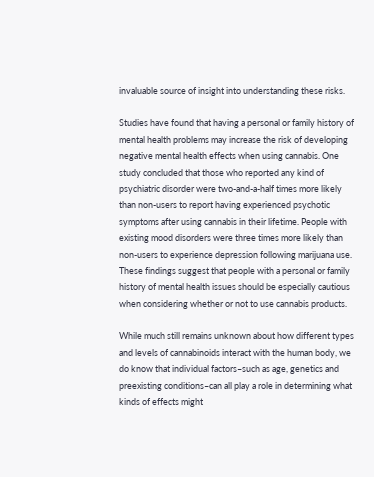invaluable source of insight into understanding these risks.

Studies have found that having a personal or family history of mental health problems may increase the risk of developing negative mental health effects when using cannabis. One study concluded that those who reported any kind of psychiatric disorder were two-and-a-half times more likely than non-users to report having experienced psychotic symptoms after using cannabis in their lifetime. People with existing mood disorders were three times more likely than non-users to experience depression following marijuana use. These findings suggest that people with a personal or family history of mental health issues should be especially cautious when considering whether or not to use cannabis products.

While much still remains unknown about how different types and levels of cannabinoids interact with the human body, we do know that individual factors–such as age, genetics and preexisting conditions–can all play a role in determining what kinds of effects might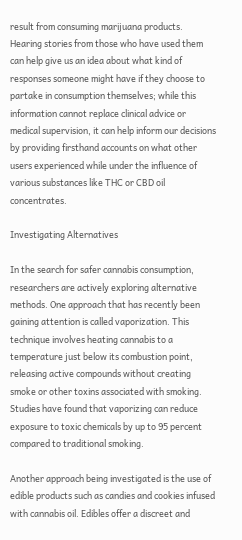result from consuming marijuana products. Hearing stories from those who have used them can help give us an idea about what kind of responses someone might have if they choose to partake in consumption themselves; while this information cannot replace clinical advice or medical supervision, it can help inform our decisions by providing firsthand accounts on what other users experienced while under the influence of various substances like THC or CBD oil concentrates.

Investigating Alternatives

In the search for safer cannabis consumption, researchers are actively exploring alternative methods. One approach that has recently been gaining attention is called vaporization. This technique involves heating cannabis to a temperature just below its combustion point, releasing active compounds without creating smoke or other toxins associated with smoking. Studies have found that vaporizing can reduce exposure to toxic chemicals by up to 95 percent compared to traditional smoking.

Another approach being investigated is the use of edible products such as candies and cookies infused with cannabis oil. Edibles offer a discreet and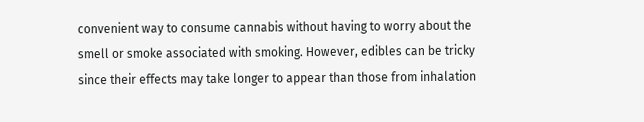convenient way to consume cannabis without having to worry about the smell or smoke associated with smoking. However, edibles can be tricky since their effects may take longer to appear than those from inhalation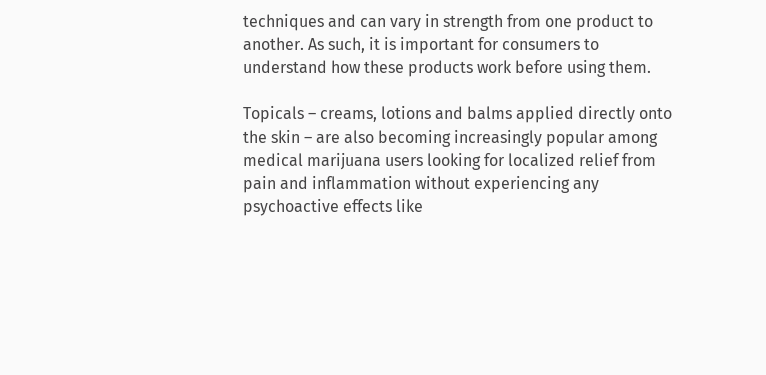techniques and can vary in strength from one product to another. As such, it is important for consumers to understand how these products work before using them.

Topicals – creams, lotions and balms applied directly onto the skin – are also becoming increasingly popular among medical marijuana users looking for localized relief from pain and inflammation without experiencing any psychoactive effects like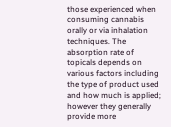those experienced when consuming cannabis orally or via inhalation techniques. The absorption rate of topicals depends on various factors including the type of product used and how much is applied; however they generally provide more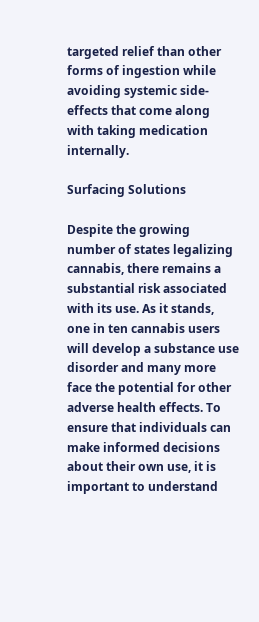targeted relief than other forms of ingestion while avoiding systemic side-effects that come along with taking medication internally.

Surfacing Solutions

Despite the growing number of states legalizing cannabis, there remains a substantial risk associated with its use. As it stands, one in ten cannabis users will develop a substance use disorder and many more face the potential for other adverse health effects. To ensure that individuals can make informed decisions about their own use, it is important to understand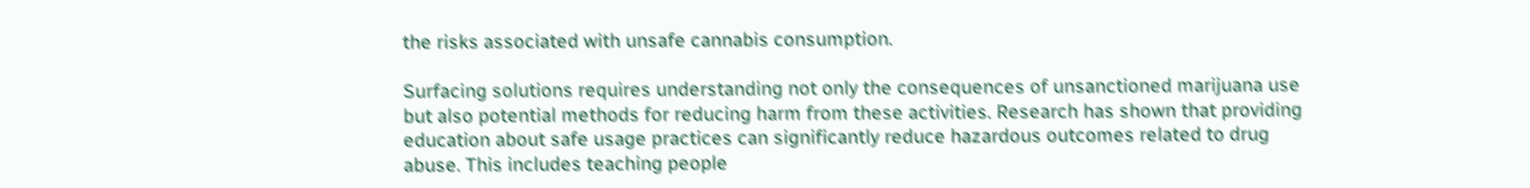the risks associated with unsafe cannabis consumption.

Surfacing solutions requires understanding not only the consequences of unsanctioned marijuana use but also potential methods for reducing harm from these activities. Research has shown that providing education about safe usage practices can significantly reduce hazardous outcomes related to drug abuse. This includes teaching people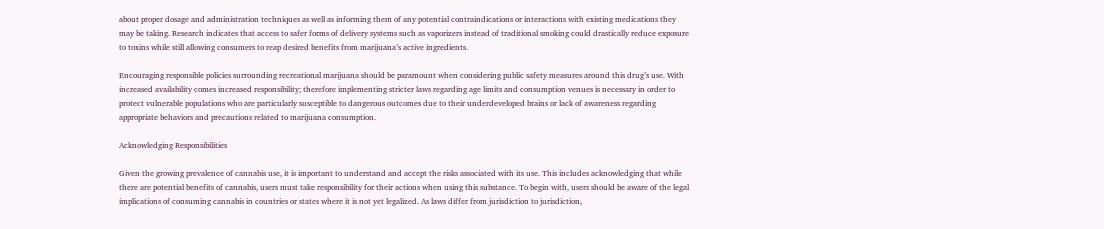about proper dosage and administration techniques as well as informing them of any potential contraindications or interactions with existing medications they may be taking. Research indicates that access to safer forms of delivery systems such as vaporizers instead of traditional smoking could drastically reduce exposure to toxins while still allowing consumers to reap desired benefits from marijuana’s active ingredients.

Encouraging responsible policies surrounding recreational marijuana should be paramount when considering public safety measures around this drug’s use. With increased availability comes increased responsibility; therefore implementing stricter laws regarding age limits and consumption venues is necessary in order to protect vulnerable populations who are particularly susceptible to dangerous outcomes due to their underdeveloped brains or lack of awareness regarding appropriate behaviors and precautions related to marijuana consumption.

Acknowledging Responsibilities

Given the growing prevalence of cannabis use, it is important to understand and accept the risks associated with its use. This includes acknowledging that while there are potential benefits of cannabis, users must take responsibility for their actions when using this substance. To begin with, users should be aware of the legal implications of consuming cannabis in countries or states where it is not yet legalized. As laws differ from jurisdiction to jurisdiction,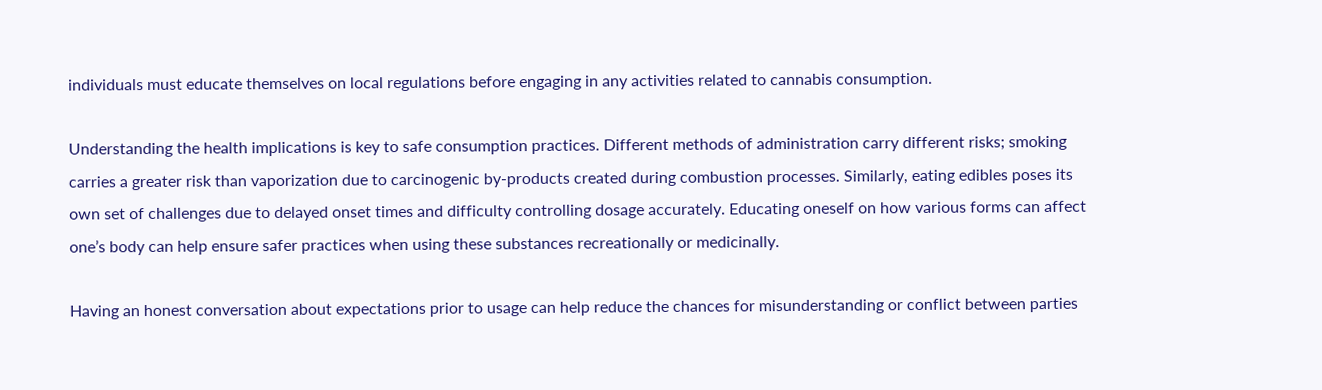individuals must educate themselves on local regulations before engaging in any activities related to cannabis consumption.

Understanding the health implications is key to safe consumption practices. Different methods of administration carry different risks; smoking carries a greater risk than vaporization due to carcinogenic by-products created during combustion processes. Similarly, eating edibles poses its own set of challenges due to delayed onset times and difficulty controlling dosage accurately. Educating oneself on how various forms can affect one’s body can help ensure safer practices when using these substances recreationally or medicinally.

Having an honest conversation about expectations prior to usage can help reduce the chances for misunderstanding or conflict between parties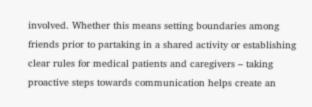involved. Whether this means setting boundaries among friends prior to partaking in a shared activity or establishing clear rules for medical patients and caregivers – taking proactive steps towards communication helps create an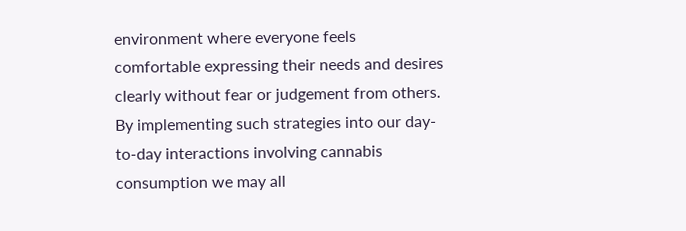environment where everyone feels comfortable expressing their needs and desires clearly without fear or judgement from others. By implementing such strategies into our day-to-day interactions involving cannabis consumption we may all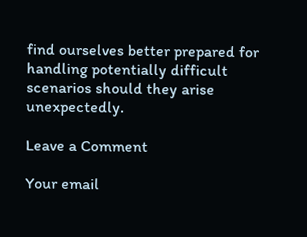find ourselves better prepared for handling potentially difficult scenarios should they arise unexpectedly.

Leave a Comment

Your email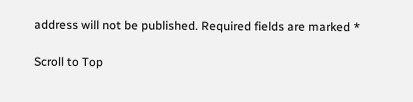address will not be published. Required fields are marked *

Scroll to Top